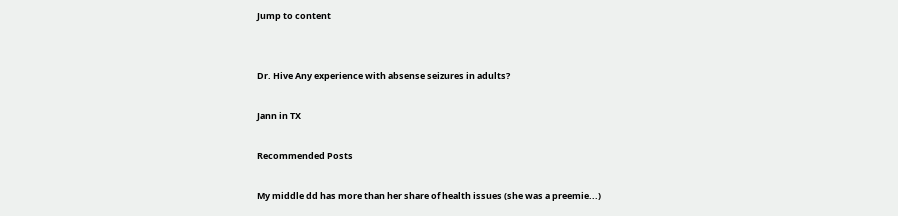Jump to content


Dr. Hive Any experience with absense seizures in adults?

Jann in TX

Recommended Posts

My middle dd has more than her share of health issues (she was a preemie...)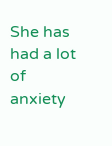She has had a lot of anxiety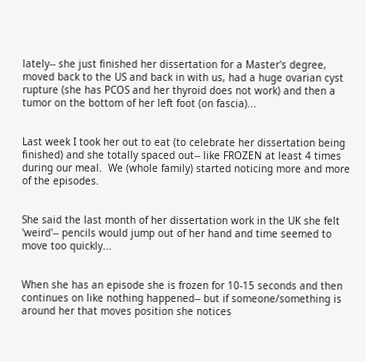lately-- she just finished her dissertation for a Master's degree, moved back to the US and back in with us, had a huge ovarian cyst rupture (she has PCOS and her thyroid does not work) and then a tumor on the bottom of her left foot (on fascia)...


Last week I took her out to eat (to celebrate her dissertation being finished) and she totally spaced out-- like FROZEN at least 4 times during our meal.  We (whole family) started noticing more and more of the episodes.


She said the last month of her dissertation work in the UK she felt 'weird'-- pencils would jump out of her hand and time seemed to move too quickly...


When she has an episode she is frozen for 10-15 seconds and then continues on like nothing happened-- but if someone/something is around her that moves position she notices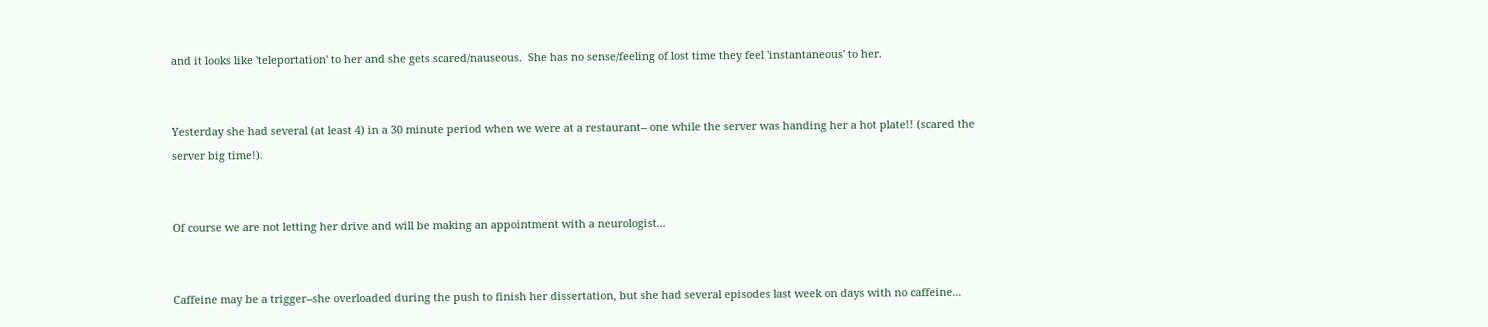and it looks like 'teleportation' to her and she gets scared/nauseous.  She has no sense/feeling of lost time they feel 'instantaneous' to her.


Yesterday she had several (at least 4) in a 30 minute period when we were at a restaurant-- one while the server was handing her a hot plate!! (scared the server big time!).


Of course we are not letting her drive and will be making an appointment with a neurologist...


Caffeine may be a trigger--she overloaded during the push to finish her dissertation, but she had several episodes last week on days with no caffeine...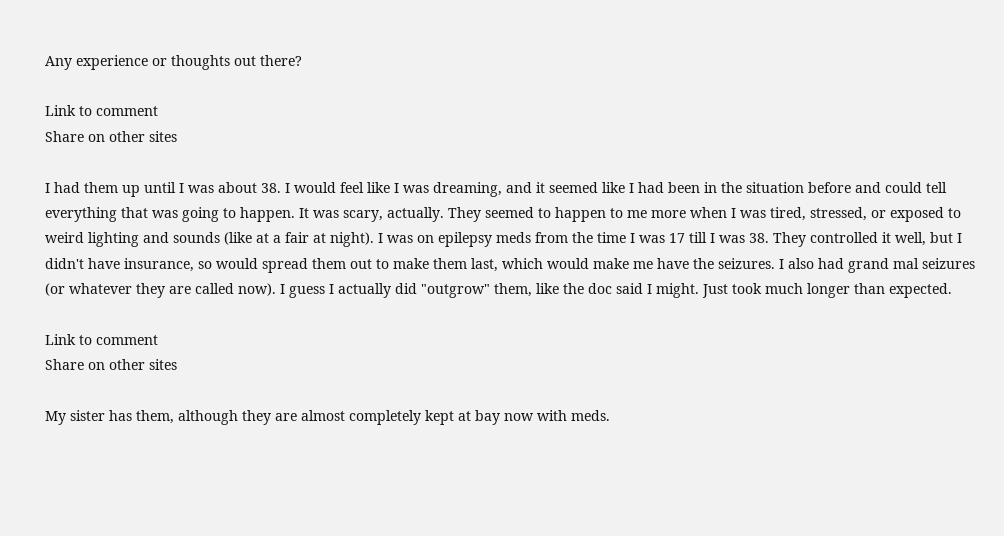Any experience or thoughts out there?

Link to comment
Share on other sites

I had them up until I was about 38. I would feel like I was dreaming, and it seemed like I had been in the situation before and could tell everything that was going to happen. It was scary, actually. They seemed to happen to me more when I was tired, stressed, or exposed to weird lighting and sounds (like at a fair at night). I was on epilepsy meds from the time I was 17 till I was 38. They controlled it well, but I didn't have insurance, so would spread them out to make them last, which would make me have the seizures. I also had grand mal seizures (or whatever they are called now). I guess I actually did "outgrow" them, like the doc said I might. Just took much longer than expected.

Link to comment
Share on other sites

My sister has them, although they are almost completely kept at bay now with meds.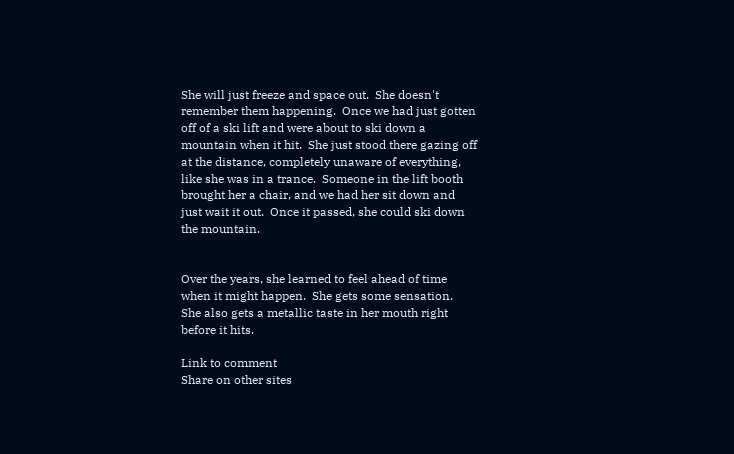She will just freeze and space out.  She doesn't remember them happening.  Once we had just gotten off of a ski lift and were about to ski down a mountain when it hit.  She just stood there gazing off at the distance, completely unaware of everything, like she was in a trance.  Someone in the lift booth brought her a chair, and we had her sit down and just wait it out.  Once it passed, she could ski down the mountain.


Over the years, she learned to feel ahead of time when it might happen.  She gets some sensation.  She also gets a metallic taste in her mouth right before it hits.

Link to comment
Share on other sites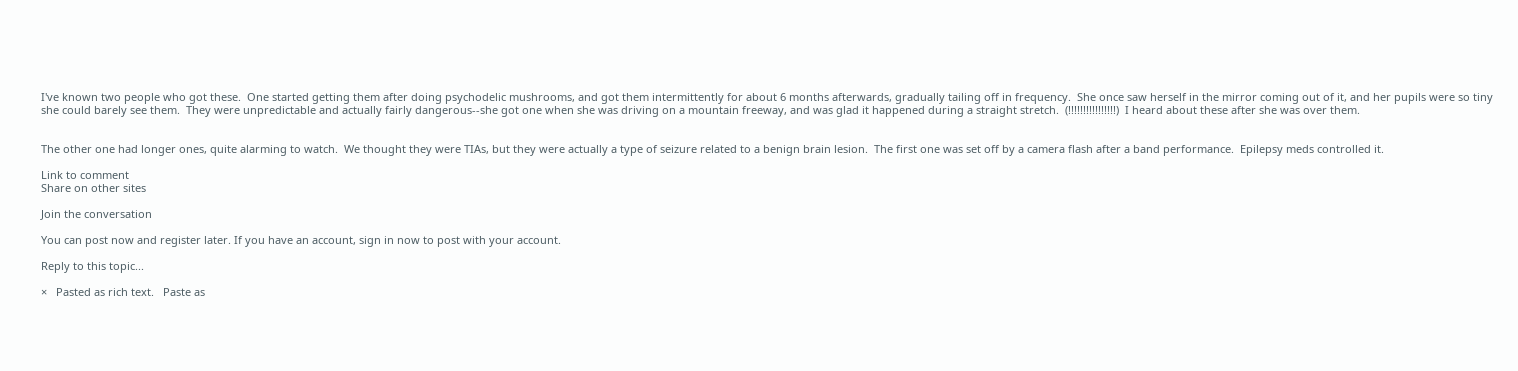I've known two people who got these.  One started getting them after doing psychodelic mushrooms, and got them intermittently for about 6 months afterwards, gradually tailing off in frequency.  She once saw herself in the mirror coming out of it, and her pupils were so tiny she could barely see them.  They were unpredictable and actually fairly dangerous--she got one when she was driving on a mountain freeway, and was glad it happened during a straight stretch.  (!!!!!!!!!!!!!!!!)  I heard about these after she was over them.


The other one had longer ones, quite alarming to watch.  We thought they were TIAs, but they were actually a type of seizure related to a benign brain lesion.  The first one was set off by a camera flash after a band performance.  Epilepsy meds controlled it.

Link to comment
Share on other sites

Join the conversation

You can post now and register later. If you have an account, sign in now to post with your account.

Reply to this topic...

×   Pasted as rich text.   Paste as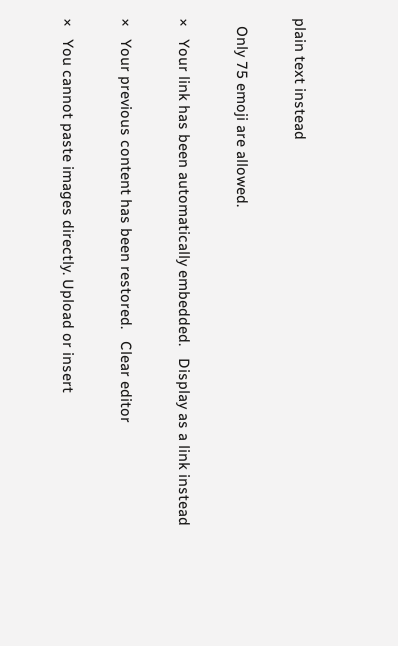plain text instead

  Only 75 emoji are allowed.

×   Your link has been automatically embedded.   Display as a link instead

×   Your previous content has been restored.   Clear editor

×   You cannot paste images directly. Upload or insert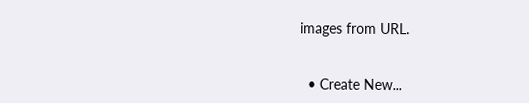images from URL.


  • Create New...